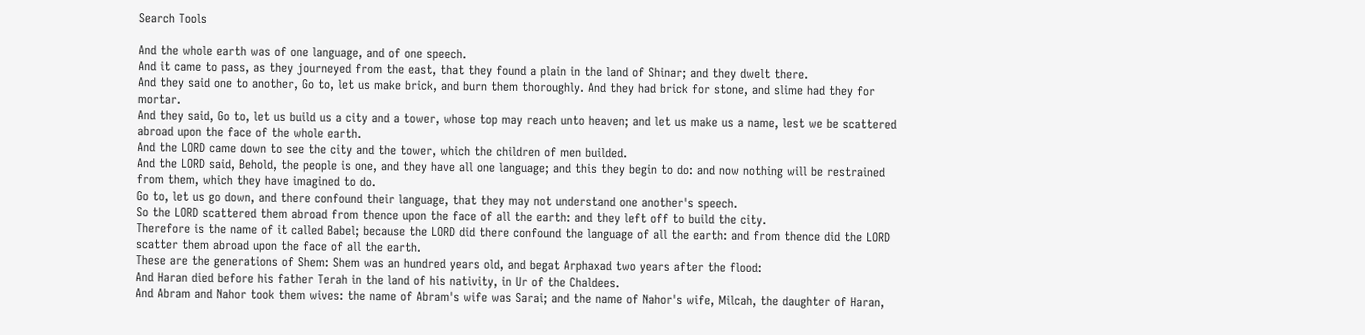Search Tools

And the whole earth was of one language, and of one speech.
And it came to pass, as they journeyed from the east, that they found a plain in the land of Shinar; and they dwelt there.
And they said one to another, Go to, let us make brick, and burn them thoroughly. And they had brick for stone, and slime had they for mortar.
And they said, Go to, let us build us a city and a tower, whose top may reach unto heaven; and let us make us a name, lest we be scattered abroad upon the face of the whole earth.
And the LORD came down to see the city and the tower, which the children of men builded.
And the LORD said, Behold, the people is one, and they have all one language; and this they begin to do: and now nothing will be restrained from them, which they have imagined to do.
Go to, let us go down, and there confound their language, that they may not understand one another's speech.
So the LORD scattered them abroad from thence upon the face of all the earth: and they left off to build the city.
Therefore is the name of it called Babel; because the LORD did there confound the language of all the earth: and from thence did the LORD scatter them abroad upon the face of all the earth.
These are the generations of Shem: Shem was an hundred years old, and begat Arphaxad two years after the flood:
And Haran died before his father Terah in the land of his nativity, in Ur of the Chaldees.
And Abram and Nahor took them wives: the name of Abram's wife was Sarai; and the name of Nahor's wife, Milcah, the daughter of Haran,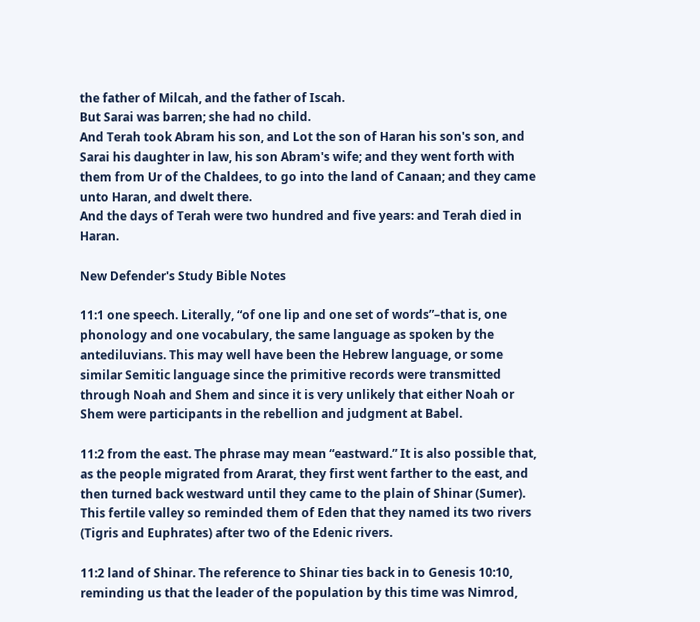the father of Milcah, and the father of Iscah.
But Sarai was barren; she had no child.
And Terah took Abram his son, and Lot the son of Haran his son's son, and Sarai his daughter in law, his son Abram's wife; and they went forth with them from Ur of the Chaldees, to go into the land of Canaan; and they came unto Haran, and dwelt there.
And the days of Terah were two hundred and five years: and Terah died in Haran.

New Defender's Study Bible Notes

11:1 one speech. Literally, “of one lip and one set of words”–that is, one phonology and one vocabulary, the same language as spoken by the antediluvians. This may well have been the Hebrew language, or some similar Semitic language since the primitive records were transmitted through Noah and Shem and since it is very unlikely that either Noah or Shem were participants in the rebellion and judgment at Babel.

11:2 from the east. The phrase may mean “eastward.” It is also possible that, as the people migrated from Ararat, they first went farther to the east, and then turned back westward until they came to the plain of Shinar (Sumer). This fertile valley so reminded them of Eden that they named its two rivers (Tigris and Euphrates) after two of the Edenic rivers.

11:2 land of Shinar. The reference to Shinar ties back in to Genesis 10:10, reminding us that the leader of the population by this time was Nimrod,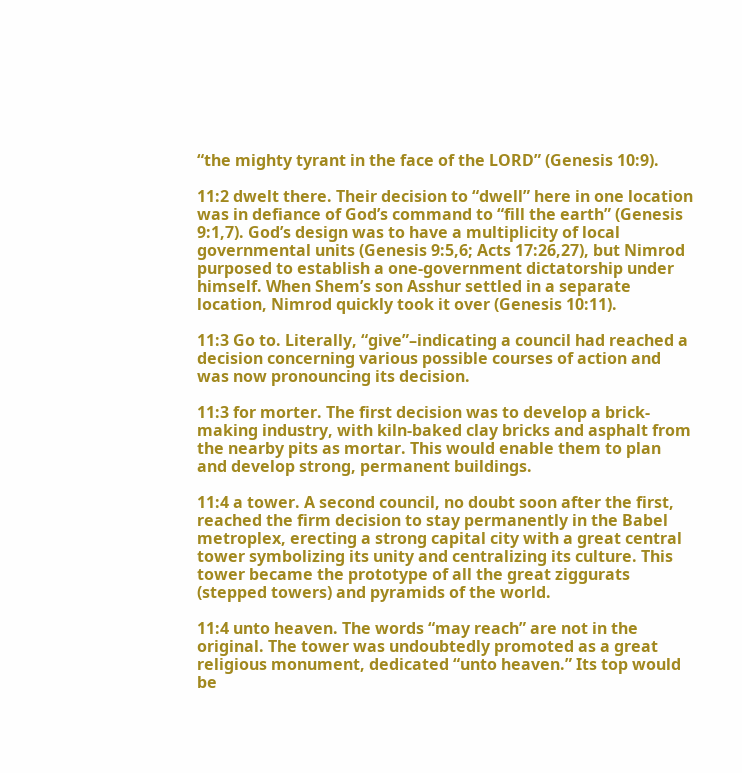“the mighty tyrant in the face of the LORD” (Genesis 10:9).

11:2 dwelt there. Their decision to “dwell” here in one location was in defiance of God’s command to “fill the earth” (Genesis 9:1,7). God’s design was to have a multiplicity of local governmental units (Genesis 9:5,6; Acts 17:26,27), but Nimrod purposed to establish a one-government dictatorship under himself. When Shem’s son Asshur settled in a separate location, Nimrod quickly took it over (Genesis 10:11).

11:3 Go to. Literally, “give”–indicating a council had reached a decision concerning various possible courses of action and was now pronouncing its decision.

11:3 for morter. The first decision was to develop a brick-making industry, with kiln-baked clay bricks and asphalt from the nearby pits as mortar. This would enable them to plan and develop strong, permanent buildings.

11:4 a tower. A second council, no doubt soon after the first, reached the firm decision to stay permanently in the Babel metroplex, erecting a strong capital city with a great central tower symbolizing its unity and centralizing its culture. This tower became the prototype of all the great ziggurats (stepped towers) and pyramids of the world.

11:4 unto heaven. The words “may reach” are not in the original. The tower was undoubtedly promoted as a great religious monument, dedicated “unto heaven.” Its top would be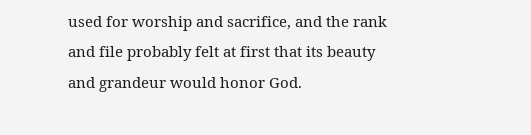used for worship and sacrifice, and the rank and file probably felt at first that its beauty and grandeur would honor God.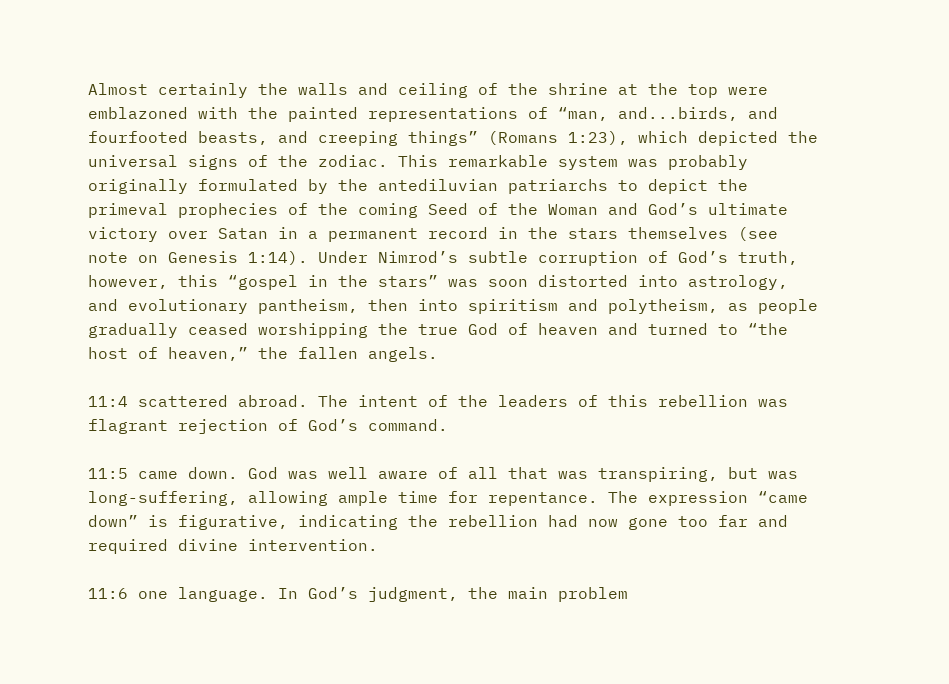Almost certainly the walls and ceiling of the shrine at the top were emblazoned with the painted representations of “man, and...birds, and fourfooted beasts, and creeping things” (Romans 1:23), which depicted the universal signs of the zodiac. This remarkable system was probably originally formulated by the antediluvian patriarchs to depict the primeval prophecies of the coming Seed of the Woman and God’s ultimate victory over Satan in a permanent record in the stars themselves (see note on Genesis 1:14). Under Nimrod’s subtle corruption of God’s truth, however, this “gospel in the stars” was soon distorted into astrology, and evolutionary pantheism, then into spiritism and polytheism, as people gradually ceased worshipping the true God of heaven and turned to “the host of heaven,” the fallen angels.

11:4 scattered abroad. The intent of the leaders of this rebellion was flagrant rejection of God’s command.

11:5 came down. God was well aware of all that was transpiring, but was long-suffering, allowing ample time for repentance. The expression “came down” is figurative, indicating the rebellion had now gone too far and required divine intervention.

11:6 one language. In God’s judgment, the main problem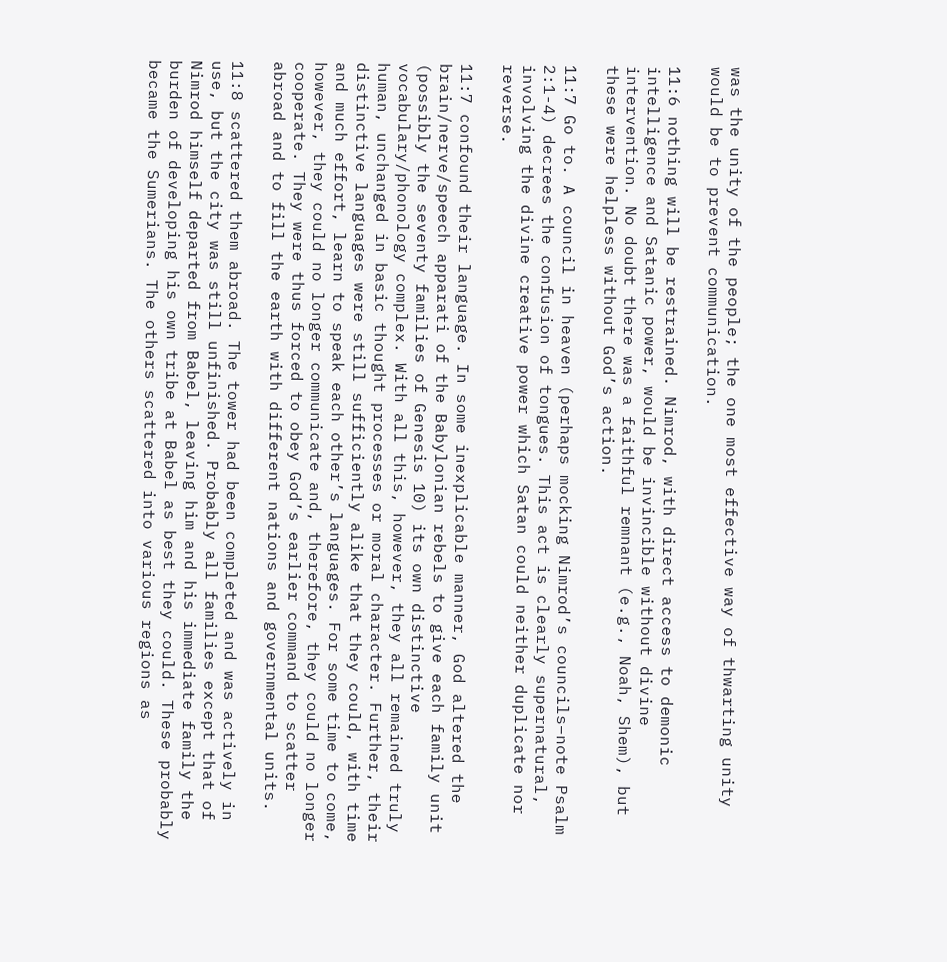was the unity of the people; the one most effective way of thwarting unity would be to prevent communication.

11:6 nothing will be restrained. Nimrod, with direct access to demonic intelligence and Satanic power, would be invincible without divine intervention. No doubt there was a faithful remnant (e.g., Noah, Shem), but these were helpless without God’s action.

11:7 Go to. A council in heaven (perhaps mocking Nimrod’s councils–note Psalm 2:1-4) decrees the confusion of tongues. This act is clearly supernatural, involving the divine creative power which Satan could neither duplicate nor reverse.

11:7 confound their language. In some inexplicable manner, God altered the brain/nerve/speech apparati of the Babylonian rebels to give each family unit (possibly the seventy families of Genesis 10) its own distinctive vocabulary/phonology complex. With all this, however, they all remained truly human, unchanged in basic thought processes or moral character. Further, their distinctive languages were still sufficiently alike that they could, with time and much effort, learn to speak each other’s languages. For some time to come, however, they could no longer communicate and, therefore, they could no longer cooperate. They were thus forced to obey God’s earlier command to scatter abroad and to fill the earth with different nations and governmental units.

11:8 scattered them abroad. The tower had been completed and was actively in use, but the city was still unfinished. Probably all families except that of Nimrod himself departed from Babel, leaving him and his immediate family the burden of developing his own tribe at Babel as best they could. These probably became the Sumerians. The others scattered into various regions as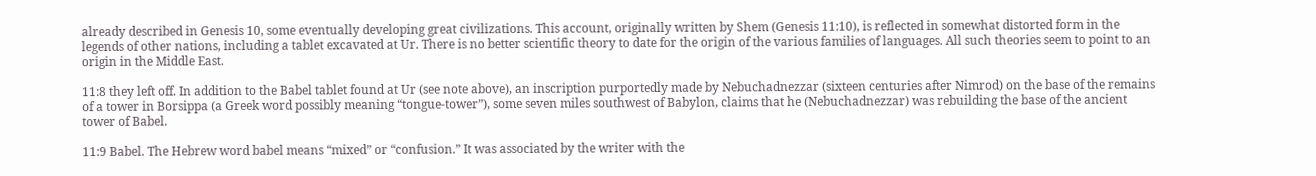already described in Genesis 10, some eventually developing great civilizations. This account, originally written by Shem (Genesis 11:10), is reflected in somewhat distorted form in the legends of other nations, including a tablet excavated at Ur. There is no better scientific theory to date for the origin of the various families of languages. All such theories seem to point to an origin in the Middle East.

11:8 they left off. In addition to the Babel tablet found at Ur (see note above), an inscription purportedly made by Nebuchadnezzar (sixteen centuries after Nimrod) on the base of the remains of a tower in Borsippa (a Greek word possibly meaning “tongue-tower”), some seven miles southwest of Babylon, claims that he (Nebuchadnezzar) was rebuilding the base of the ancient tower of Babel.

11:9 Babel. The Hebrew word babel means “mixed” or “confusion.” It was associated by the writer with the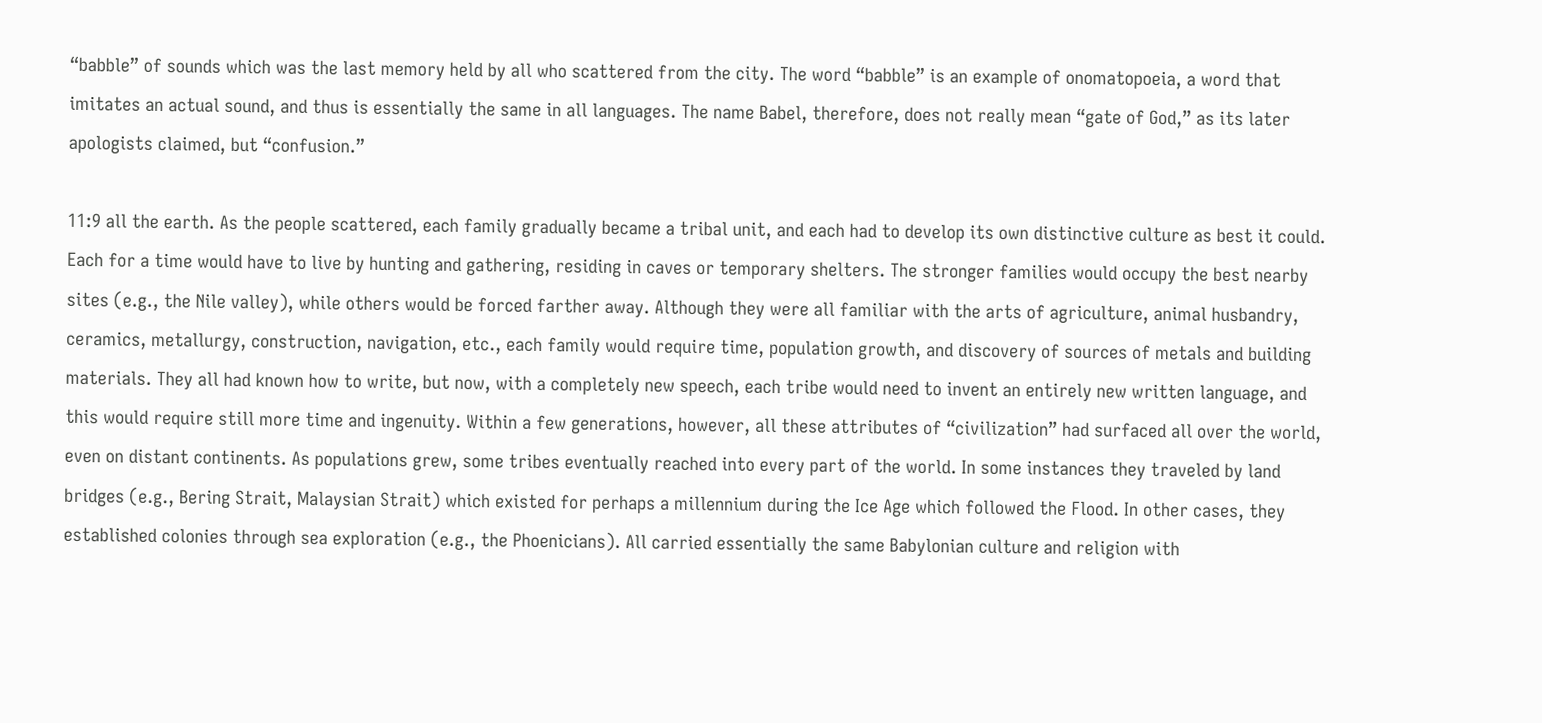“babble” of sounds which was the last memory held by all who scattered from the city. The word “babble” is an example of onomatopoeia, a word that imitates an actual sound, and thus is essentially the same in all languages. The name Babel, therefore, does not really mean “gate of God,” as its later apologists claimed, but “confusion.”

11:9 all the earth. As the people scattered, each family gradually became a tribal unit, and each had to develop its own distinctive culture as best it could. Each for a time would have to live by hunting and gathering, residing in caves or temporary shelters. The stronger families would occupy the best nearby sites (e.g., the Nile valley), while others would be forced farther away. Although they were all familiar with the arts of agriculture, animal husbandry, ceramics, metallurgy, construction, navigation, etc., each family would require time, population growth, and discovery of sources of metals and building materials. They all had known how to write, but now, with a completely new speech, each tribe would need to invent an entirely new written language, and this would require still more time and ingenuity. Within a few generations, however, all these attributes of “civilization” had surfaced all over the world, even on distant continents. As populations grew, some tribes eventually reached into every part of the world. In some instances they traveled by land bridges (e.g., Bering Strait, Malaysian Strait) which existed for perhaps a millennium during the Ice Age which followed the Flood. In other cases, they established colonies through sea exploration (e.g., the Phoenicians). All carried essentially the same Babylonian culture and religion with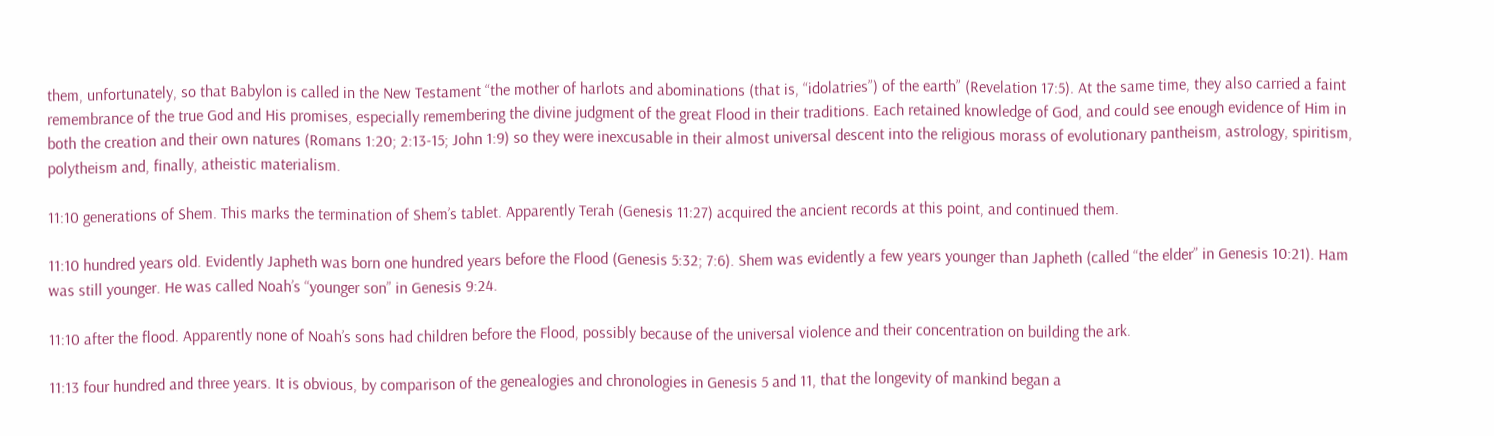them, unfortunately, so that Babylon is called in the New Testament “the mother of harlots and abominations (that is, “idolatries”) of the earth” (Revelation 17:5). At the same time, they also carried a faint remembrance of the true God and His promises, especially remembering the divine judgment of the great Flood in their traditions. Each retained knowledge of God, and could see enough evidence of Him in both the creation and their own natures (Romans 1:20; 2:13-15; John 1:9) so they were inexcusable in their almost universal descent into the religious morass of evolutionary pantheism, astrology, spiritism, polytheism and, finally, atheistic materialism.

11:10 generations of Shem. This marks the termination of Shem’s tablet. Apparently Terah (Genesis 11:27) acquired the ancient records at this point, and continued them.

11:10 hundred years old. Evidently Japheth was born one hundred years before the Flood (Genesis 5:32; 7:6). Shem was evidently a few years younger than Japheth (called “the elder” in Genesis 10:21). Ham was still younger. He was called Noah’s “younger son” in Genesis 9:24.

11:10 after the flood. Apparently none of Noah’s sons had children before the Flood, possibly because of the universal violence and their concentration on building the ark.

11:13 four hundred and three years. It is obvious, by comparison of the genealogies and chronologies in Genesis 5 and 11, that the longevity of mankind began a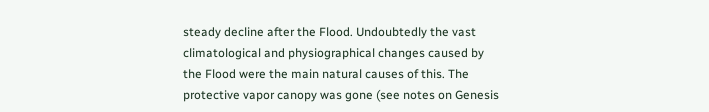steady decline after the Flood. Undoubtedly the vast climatological and physiographical changes caused by the Flood were the main natural causes of this. The protective vapor canopy was gone (see notes on Genesis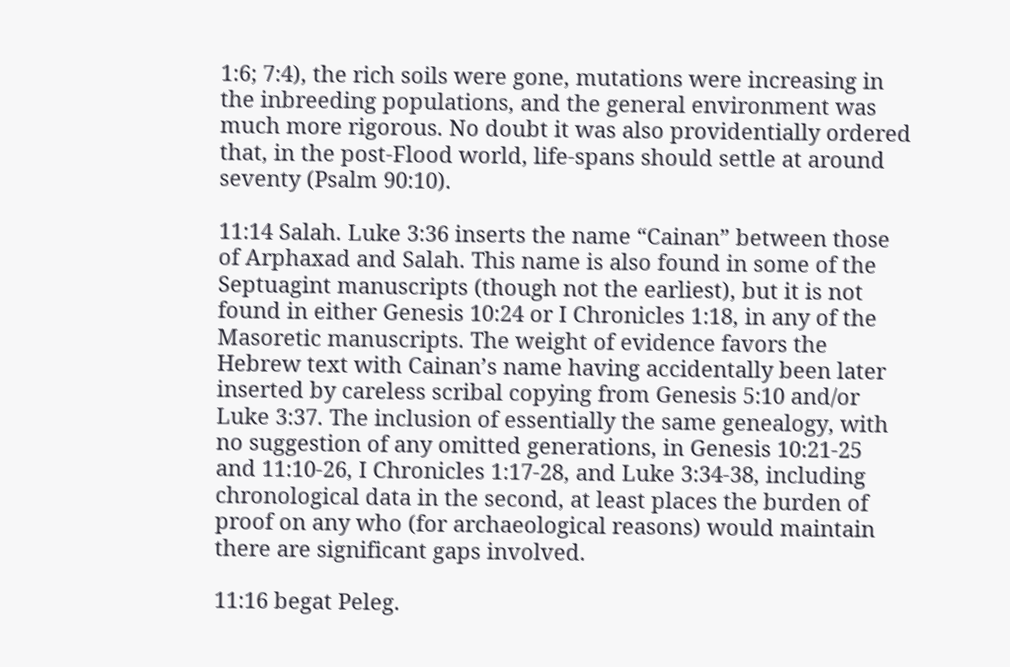1:6; 7:4), the rich soils were gone, mutations were increasing in the inbreeding populations, and the general environment was much more rigorous. No doubt it was also providentially ordered that, in the post-Flood world, life-spans should settle at around seventy (Psalm 90:10).

11:14 Salah. Luke 3:36 inserts the name “Cainan” between those of Arphaxad and Salah. This name is also found in some of the Septuagint manuscripts (though not the earliest), but it is not found in either Genesis 10:24 or I Chronicles 1:18, in any of the Masoretic manuscripts. The weight of evidence favors the Hebrew text with Cainan’s name having accidentally been later inserted by careless scribal copying from Genesis 5:10 and/or Luke 3:37. The inclusion of essentially the same genealogy, with no suggestion of any omitted generations, in Genesis 10:21-25 and 11:10-26, I Chronicles 1:17-28, and Luke 3:34-38, including chronological data in the second, at least places the burden of proof on any who (for archaeological reasons) would maintain there are significant gaps involved.

11:16 begat Peleg.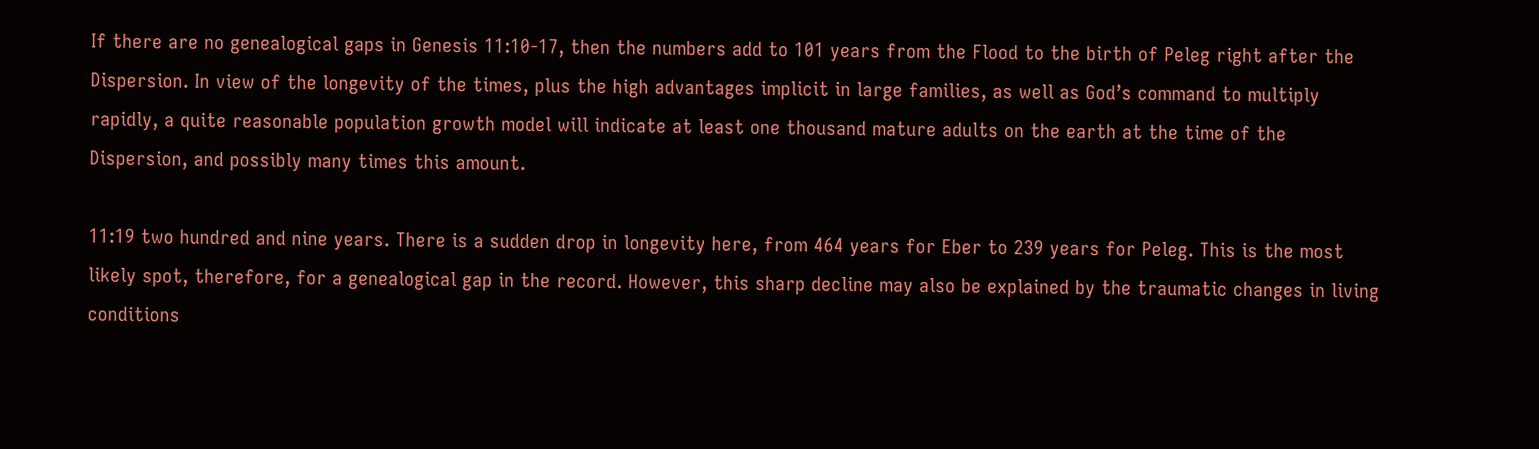If there are no genealogical gaps in Genesis 11:10-17, then the numbers add to 101 years from the Flood to the birth of Peleg right after the Dispersion. In view of the longevity of the times, plus the high advantages implicit in large families, as well as God’s command to multiply rapidly, a quite reasonable population growth model will indicate at least one thousand mature adults on the earth at the time of the Dispersion, and possibly many times this amount.

11:19 two hundred and nine years. There is a sudden drop in longevity here, from 464 years for Eber to 239 years for Peleg. This is the most likely spot, therefore, for a genealogical gap in the record. However, this sharp decline may also be explained by the traumatic changes in living conditions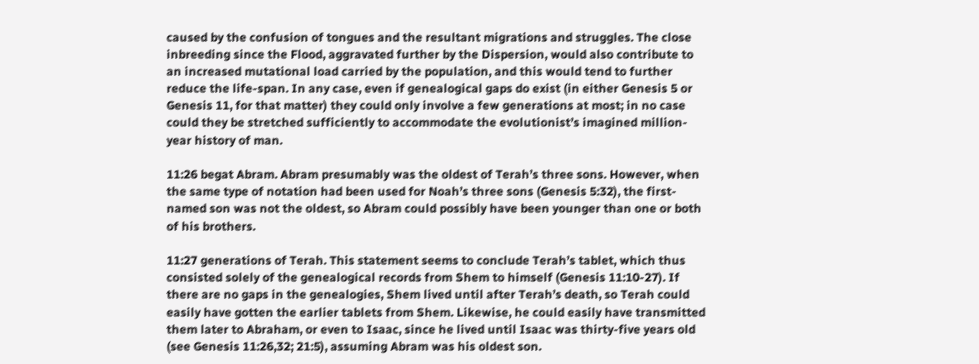caused by the confusion of tongues and the resultant migrations and struggles. The close inbreeding since the Flood, aggravated further by the Dispersion, would also contribute to an increased mutational load carried by the population, and this would tend to further reduce the life-span. In any case, even if genealogical gaps do exist (in either Genesis 5 or Genesis 11, for that matter) they could only involve a few generations at most; in no case could they be stretched sufficiently to accommodate the evolutionist’s imagined million-year history of man.

11:26 begat Abram. Abram presumably was the oldest of Terah’s three sons. However, when the same type of notation had been used for Noah’s three sons (Genesis 5:32), the first-named son was not the oldest, so Abram could possibly have been younger than one or both of his brothers.

11:27 generations of Terah. This statement seems to conclude Terah’s tablet, which thus consisted solely of the genealogical records from Shem to himself (Genesis 11:10-27). If there are no gaps in the genealogies, Shem lived until after Terah’s death, so Terah could easily have gotten the earlier tablets from Shem. Likewise, he could easily have transmitted them later to Abraham, or even to Isaac, since he lived until Isaac was thirty-five years old (see Genesis 11:26,32; 21:5), assuming Abram was his oldest son.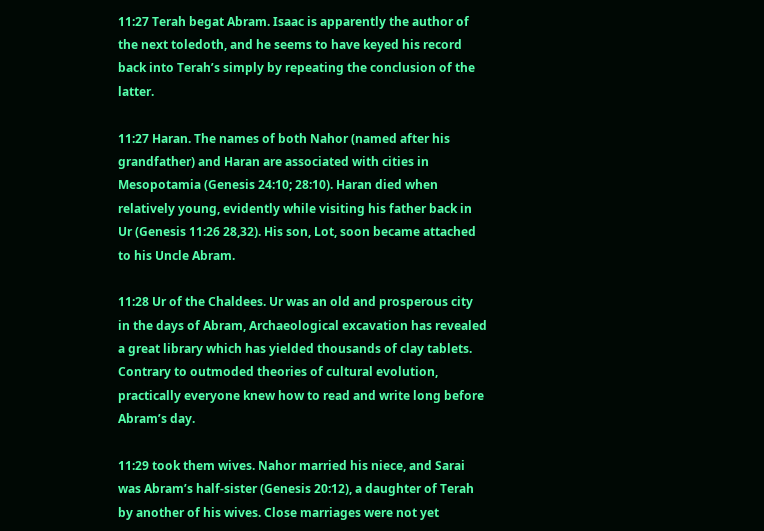11:27 Terah begat Abram. Isaac is apparently the author of the next toledoth, and he seems to have keyed his record back into Terah’s simply by repeating the conclusion of the latter.

11:27 Haran. The names of both Nahor (named after his grandfather) and Haran are associated with cities in Mesopotamia (Genesis 24:10; 28:10). Haran died when relatively young, evidently while visiting his father back in Ur (Genesis 11:26 28,32). His son, Lot, soon became attached to his Uncle Abram.

11:28 Ur of the Chaldees. Ur was an old and prosperous city in the days of Abram, Archaeological excavation has revealed a great library which has yielded thousands of clay tablets. Contrary to outmoded theories of cultural evolution, practically everyone knew how to read and write long before Abram’s day.

11:29 took them wives. Nahor married his niece, and Sarai was Abram’s half-sister (Genesis 20:12), a daughter of Terah by another of his wives. Close marriages were not yet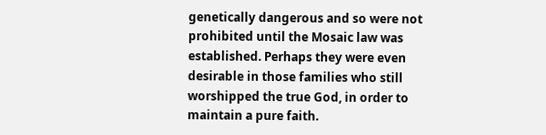genetically dangerous and so were not prohibited until the Mosaic law was established. Perhaps they were even desirable in those families who still worshipped the true God, in order to maintain a pure faith.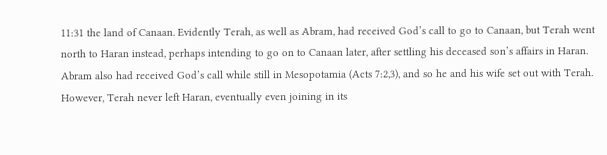11:31 the land of Canaan. Evidently Terah, as well as Abram, had received God’s call to go to Canaan, but Terah went north to Haran instead, perhaps intending to go on to Canaan later, after settling his deceased son’s affairs in Haran. Abram also had received God’s call while still in Mesopotamia (Acts 7:2,3), and so he and his wife set out with Terah. However, Terah never left Haran, eventually even joining in its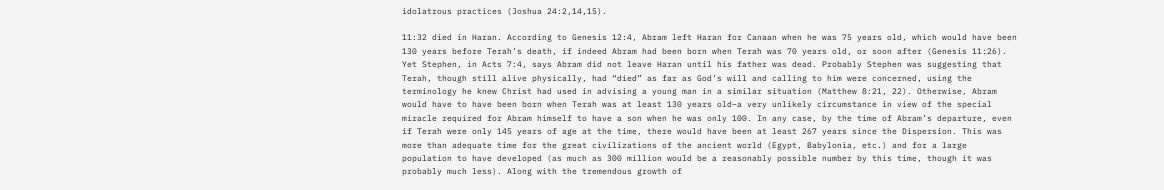idolatrous practices (Joshua 24:2,14,15).

11:32 died in Haran. According to Genesis 12:4, Abram left Haran for Canaan when he was 75 years old, which would have been 130 years before Terah’s death, if indeed Abram had been born when Terah was 70 years old, or soon after (Genesis 11:26). Yet Stephen, in Acts 7:4, says Abram did not leave Haran until his father was dead. Probably Stephen was suggesting that Terah, though still alive physically, had “died” as far as God’s will and calling to him were concerned, using the terminology he knew Christ had used in advising a young man in a similar situation (Matthew 8:21, 22). Otherwise, Abram would have to have been born when Terah was at least 130 years old–a very unlikely circumstance in view of the special miracle required for Abram himself to have a son when he was only 100. In any case, by the time of Abram’s departure, even if Terah were only 145 years of age at the time, there would have been at least 267 years since the Dispersion. This was more than adequate time for the great civilizations of the ancient world (Egypt, Babylonia, etc.) and for a large population to have developed (as much as 300 million would be a reasonably possible number by this time, though it was probably much less). Along with the tremendous growth of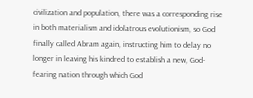civilization and population, there was a corresponding rise in both materialism and idolatrous evolutionism, so God finally called Abram again, instructing him to delay no longer in leaving his kindred to establish a new, God-fearing nation through which God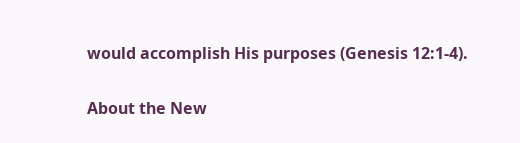would accomplish His purposes (Genesis 12:1-4).

About the New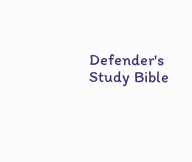Defender's Study Bible